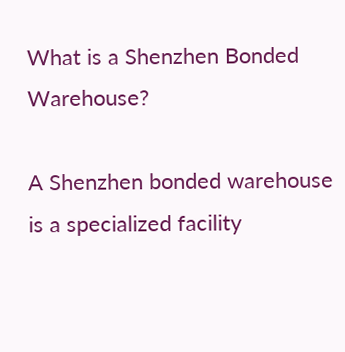What is a Shenzhen Bonded Warehouse?

A Shenzhen bonded warehouse is a specialized facility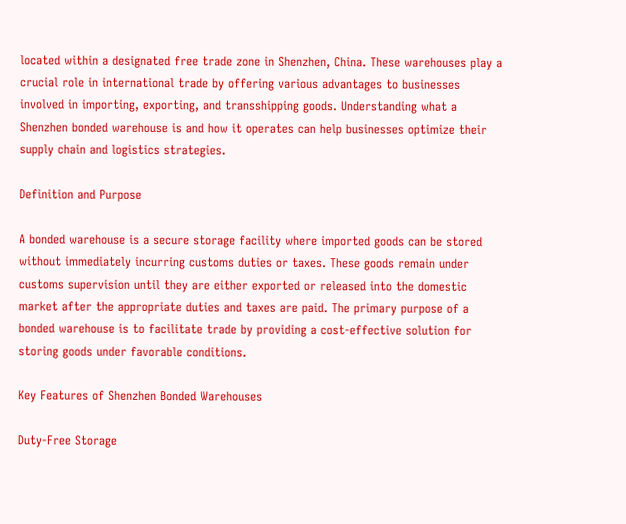located within a designated free trade zone in Shenzhen, China. These warehouses play a crucial role in international trade by offering various advantages to businesses involved in importing, exporting, and transshipping goods. Understanding what a Shenzhen bonded warehouse is and how it operates can help businesses optimize their supply chain and logistics strategies.

Definition and Purpose

A bonded warehouse is a secure storage facility where imported goods can be stored without immediately incurring customs duties or taxes. These goods remain under customs supervision until they are either exported or released into the domestic market after the appropriate duties and taxes are paid. The primary purpose of a bonded warehouse is to facilitate trade by providing a cost-effective solution for storing goods under favorable conditions.

Key Features of Shenzhen Bonded Warehouses

Duty-Free Storage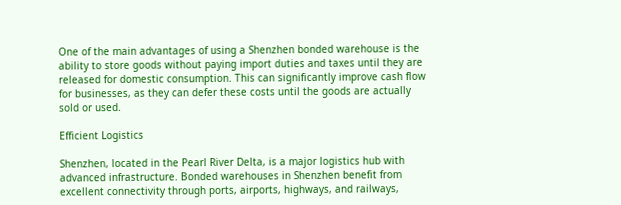One of the main advantages of using a Shenzhen bonded warehouse is the ability to store goods without paying import duties and taxes until they are released for domestic consumption. This can significantly improve cash flow for businesses, as they can defer these costs until the goods are actually sold or used.

Efficient Logistics

Shenzhen, located in the Pearl River Delta, is a major logistics hub with advanced infrastructure. Bonded warehouses in Shenzhen benefit from excellent connectivity through ports, airports, highways, and railways,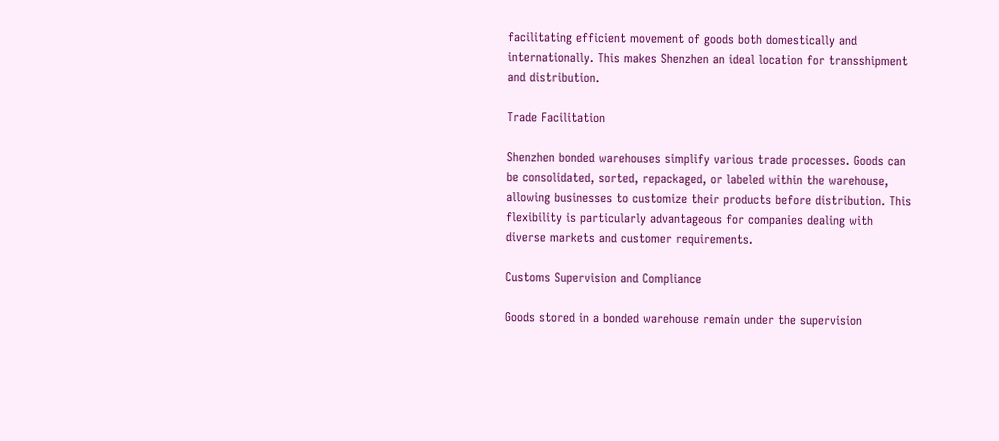facilitating efficient movement of goods both domestically and internationally. This makes Shenzhen an ideal location for transshipment and distribution.

Trade Facilitation

Shenzhen bonded warehouses simplify various trade processes. Goods can be consolidated, sorted, repackaged, or labeled within the warehouse, allowing businesses to customize their products before distribution. This flexibility is particularly advantageous for companies dealing with diverse markets and customer requirements.

Customs Supervision and Compliance

Goods stored in a bonded warehouse remain under the supervision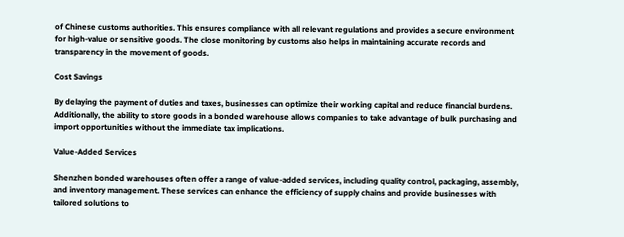of Chinese customs authorities. This ensures compliance with all relevant regulations and provides a secure environment for high-value or sensitive goods. The close monitoring by customs also helps in maintaining accurate records and transparency in the movement of goods.

Cost Savings

By delaying the payment of duties and taxes, businesses can optimize their working capital and reduce financial burdens. Additionally, the ability to store goods in a bonded warehouse allows companies to take advantage of bulk purchasing and import opportunities without the immediate tax implications.

Value-Added Services

Shenzhen bonded warehouses often offer a range of value-added services, including quality control, packaging, assembly, and inventory management. These services can enhance the efficiency of supply chains and provide businesses with tailored solutions to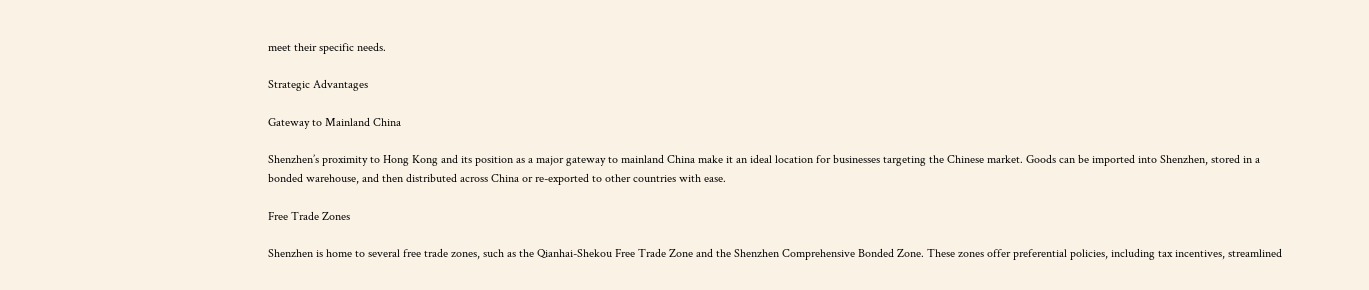meet their specific needs.

Strategic Advantages

Gateway to Mainland China

Shenzhen’s proximity to Hong Kong and its position as a major gateway to mainland China make it an ideal location for businesses targeting the Chinese market. Goods can be imported into Shenzhen, stored in a bonded warehouse, and then distributed across China or re-exported to other countries with ease.

Free Trade Zones

Shenzhen is home to several free trade zones, such as the Qianhai-Shekou Free Trade Zone and the Shenzhen Comprehensive Bonded Zone. These zones offer preferential policies, including tax incentives, streamlined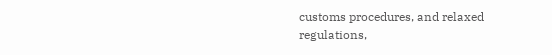customs procedures, and relaxed regulations,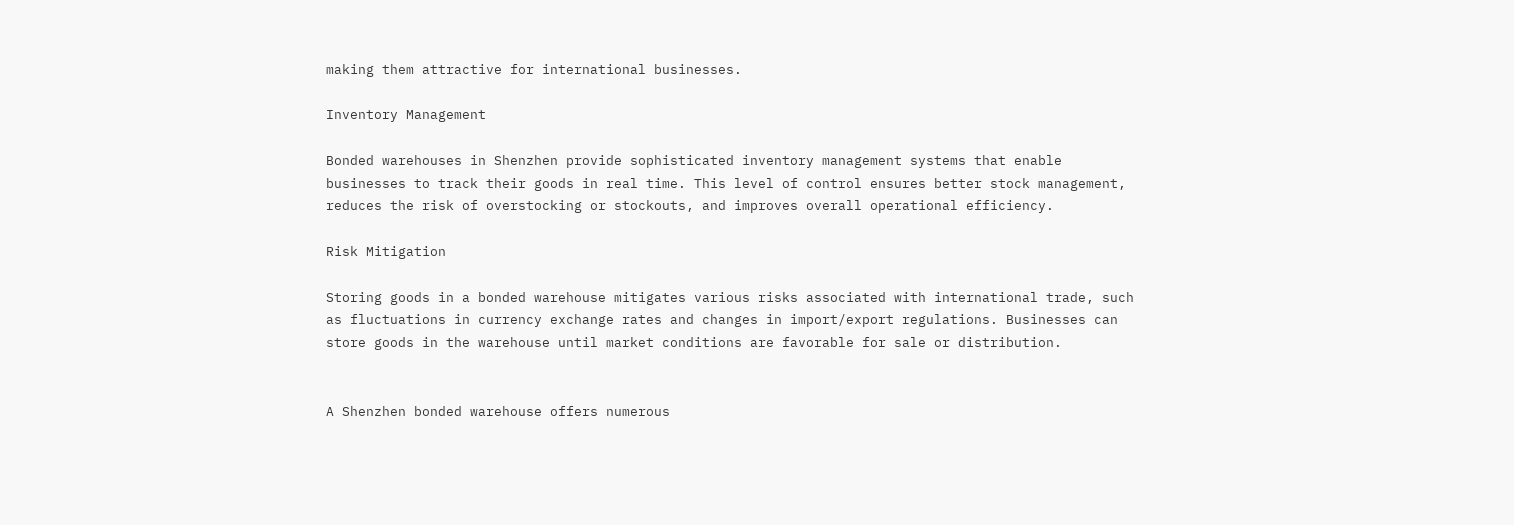making them attractive for international businesses.

Inventory Management

Bonded warehouses in Shenzhen provide sophisticated inventory management systems that enable businesses to track their goods in real time. This level of control ensures better stock management, reduces the risk of overstocking or stockouts, and improves overall operational efficiency.

Risk Mitigation

Storing goods in a bonded warehouse mitigates various risks associated with international trade, such as fluctuations in currency exchange rates and changes in import/export regulations. Businesses can store goods in the warehouse until market conditions are favorable for sale or distribution.


A Shenzhen bonded warehouse offers numerous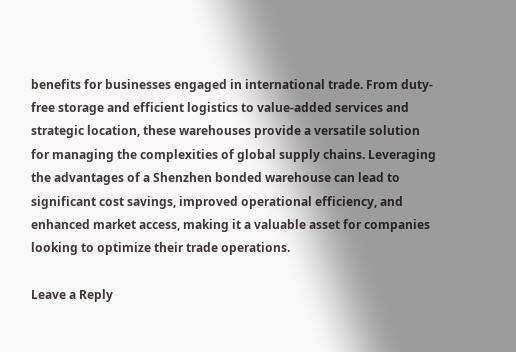benefits for businesses engaged in international trade. From duty-free storage and efficient logistics to value-added services and strategic location, these warehouses provide a versatile solution for managing the complexities of global supply chains. Leveraging the advantages of a Shenzhen bonded warehouse can lead to significant cost savings, improved operational efficiency, and enhanced market access, making it a valuable asset for companies looking to optimize their trade operations.

Leave a Reply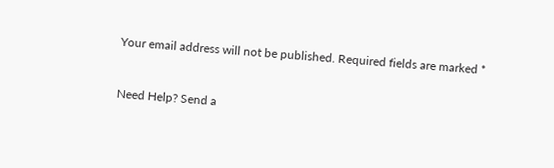Your email address will not be published. Required fields are marked *



Need Help? Send a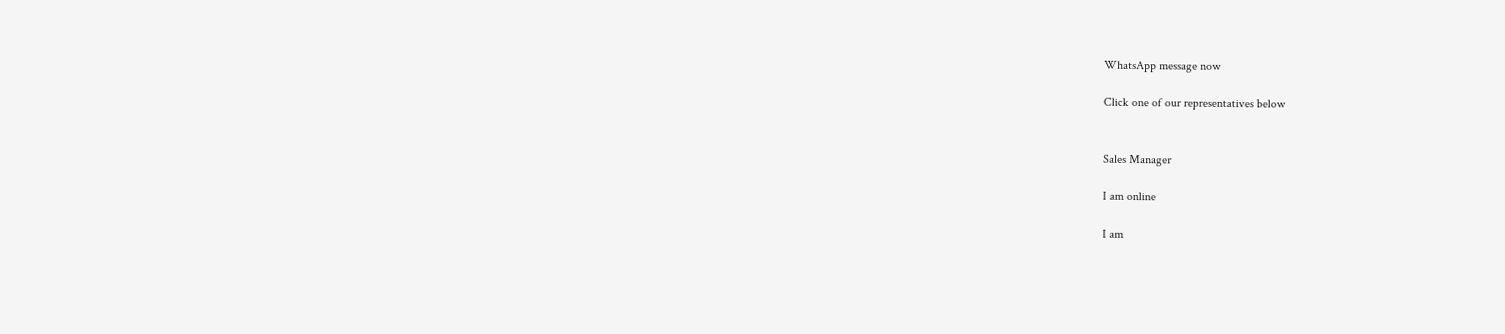WhatsApp message now

Click one of our representatives below


Sales Manager

I am online

I am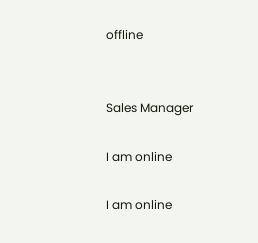offline


Sales Manager

I am online

I am online